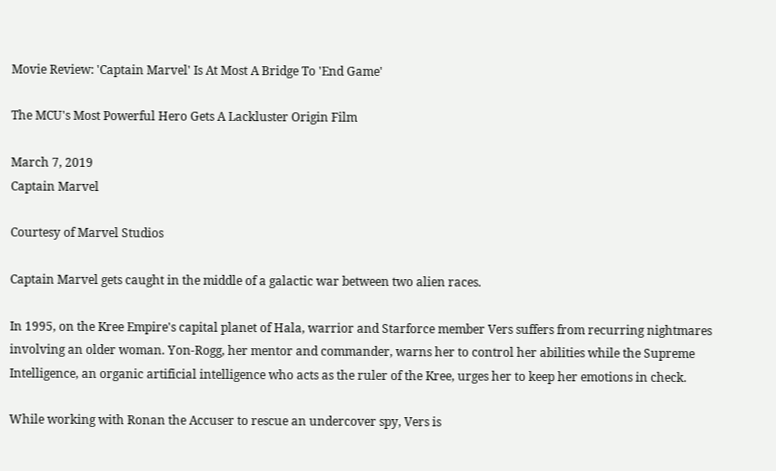Movie Review: 'Captain Marvel' Is At Most A Bridge To 'End Game'

The MCU's Most Powerful Hero Gets A Lackluster Origin Film

March 7, 2019
Captain Marvel

Courtesy of Marvel Studios

Captain Marvel gets caught in the middle of a galactic war between two alien races.

In 1995, on the Kree Empire's capital planet of Hala, warrior and Starforce member Vers suffers from recurring nightmares involving an older woman. Yon-Rogg, her mentor and commander, warns her to control her abilities while the Supreme Intelligence, an organic artificial intelligence who acts as the ruler of the Kree, urges her to keep her emotions in check.

While working with Ronan the Accuser to rescue an undercover spy, Vers is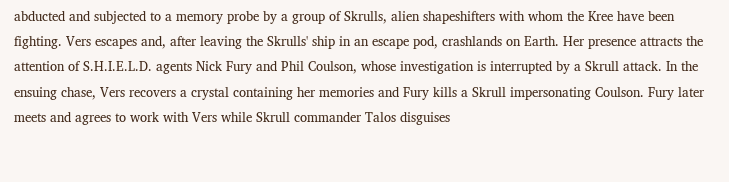abducted and subjected to a memory probe by a group of Skrulls, alien shapeshifters with whom the Kree have been fighting. Vers escapes and, after leaving the Skrulls' ship in an escape pod, crashlands on Earth. Her presence attracts the attention of S.H.I.E.L.D. agents Nick Fury and Phil Coulson, whose investigation is interrupted by a Skrull attack. In the ensuing chase, Vers recovers a crystal containing her memories and Fury kills a Skrull impersonating Coulson. Fury later meets and agrees to work with Vers while Skrull commander Talos disguises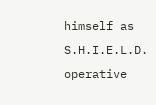himself as S.H.I.E.L.D. operative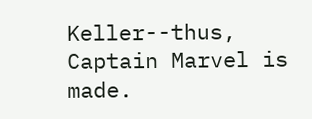Keller--thus, Captain Marvel is made.